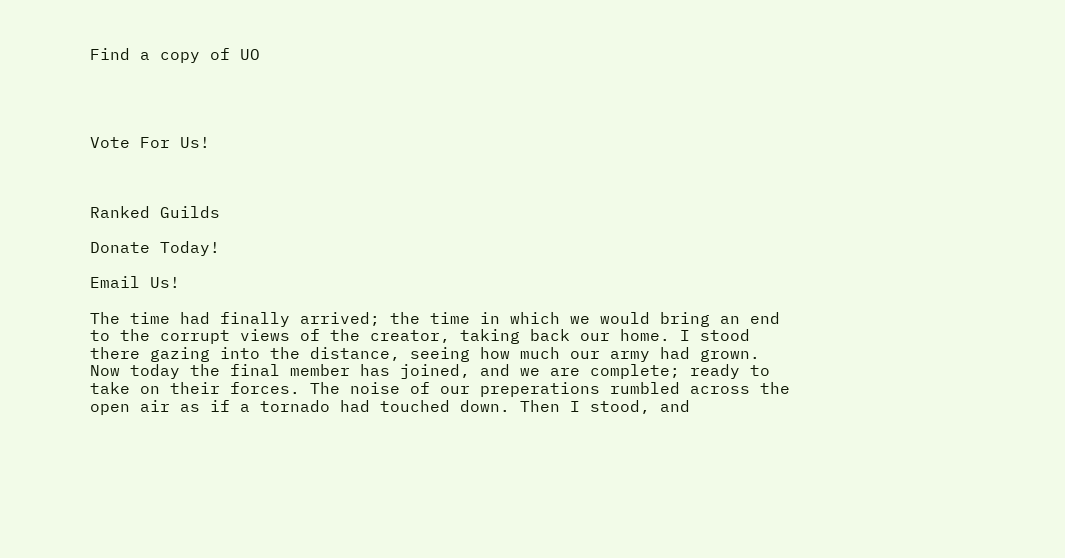Find a copy of UO




Vote For Us!



Ranked Guilds

Donate Today!

Email Us!

The time had finally arrived; the time in which we would bring an end to the corrupt views of the creator, taking back our home. I stood there gazing into the distance, seeing how much our army had grown. Now today the final member has joined, and we are complete; ready to take on their forces. The noise of our preperations rumbled across the open air as if a tornado had touched down. Then I stood, and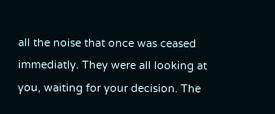all the noise that once was ceased immediatly. They were all looking at you, waiting for your decision. The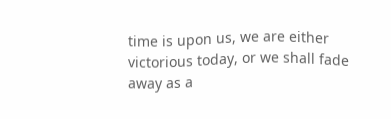time is upon us, we are either victorious today, or we shall fade away as a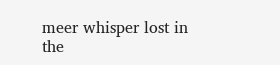meer whisper lost in the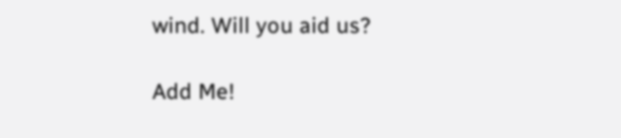wind. Will you aid us?

Add Me!